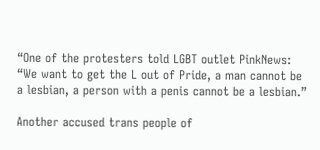“One of the protesters told LGBT outlet PinkNews: “We want to get the L out of Pride, a man cannot be a lesbian, a person with a penis cannot be a lesbian.”

Another accused trans people of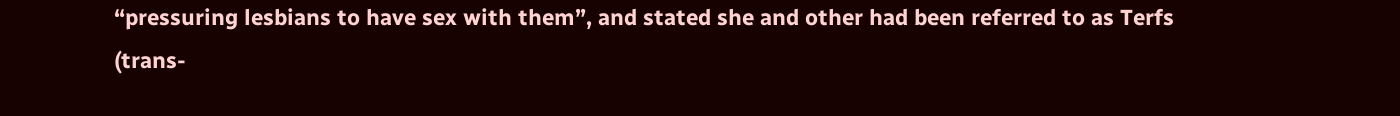“pressuring lesbians to have sex with them”, and stated she and other had been referred to as Terfs (trans-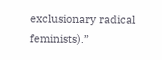exclusionary radical feminists).”